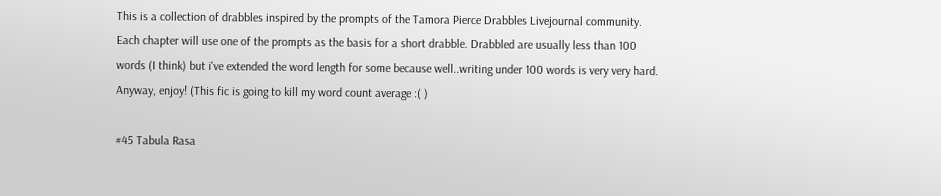This is a collection of drabbles inspired by the prompts of the Tamora Pierce Drabbles Livejournal community. Each chapter will use one of the prompts as the basis for a short drabble. Drabbled are usually less than 100 words (I think) but i've extended the word length for some because well..writing under 100 words is very very hard. Anyway, enjoy! (This fic is going to kill my word count average :( )

#45 Tabula Rasa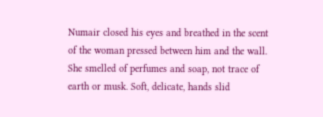Numair closed his eyes and breathed in the scent of the woman pressed between him and the wall. She smelled of perfumes and soap, not trace of earth or musk. Soft, delicate, hands slid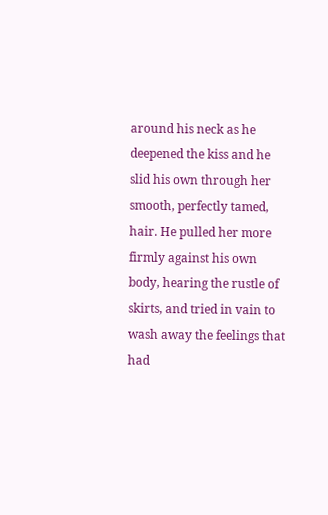around his neck as he deepened the kiss and he slid his own through her smooth, perfectly tamed, hair. He pulled her more firmly against his own body, hearing the rustle of skirts, and tried in vain to wash away the feelings that had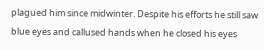plagued him since midwinter. Despite his efforts he still saw blue eyes and callused hands when he closed his eyes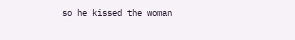so he kissed the woman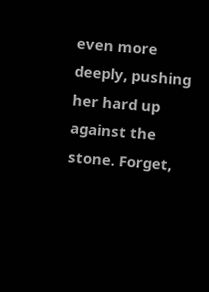even more deeply, pushing her hard up against the stone. Forget,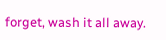forget, wash it all away.